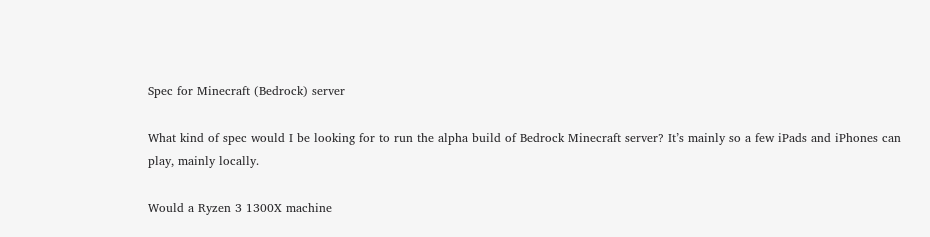Spec for Minecraft (Bedrock) server

What kind of spec would I be looking for to run the alpha build of Bedrock Minecraft server? It’s mainly so a few iPads and iPhones can play, mainly locally.

Would a Ryzen 3 1300X machine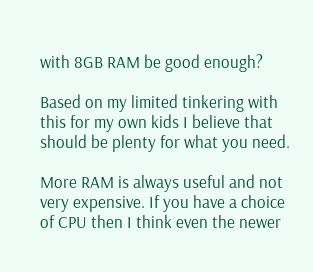with 8GB RAM be good enough?

Based on my limited tinkering with this for my own kids I believe that should be plenty for what you need.

More RAM is always useful and not very expensive. If you have a choice of CPU then I think even the newer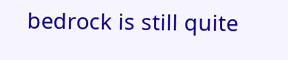bedrock is still quite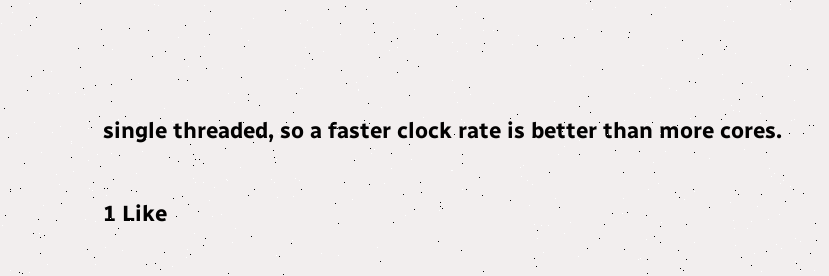single threaded, so a faster clock rate is better than more cores.

1 Like